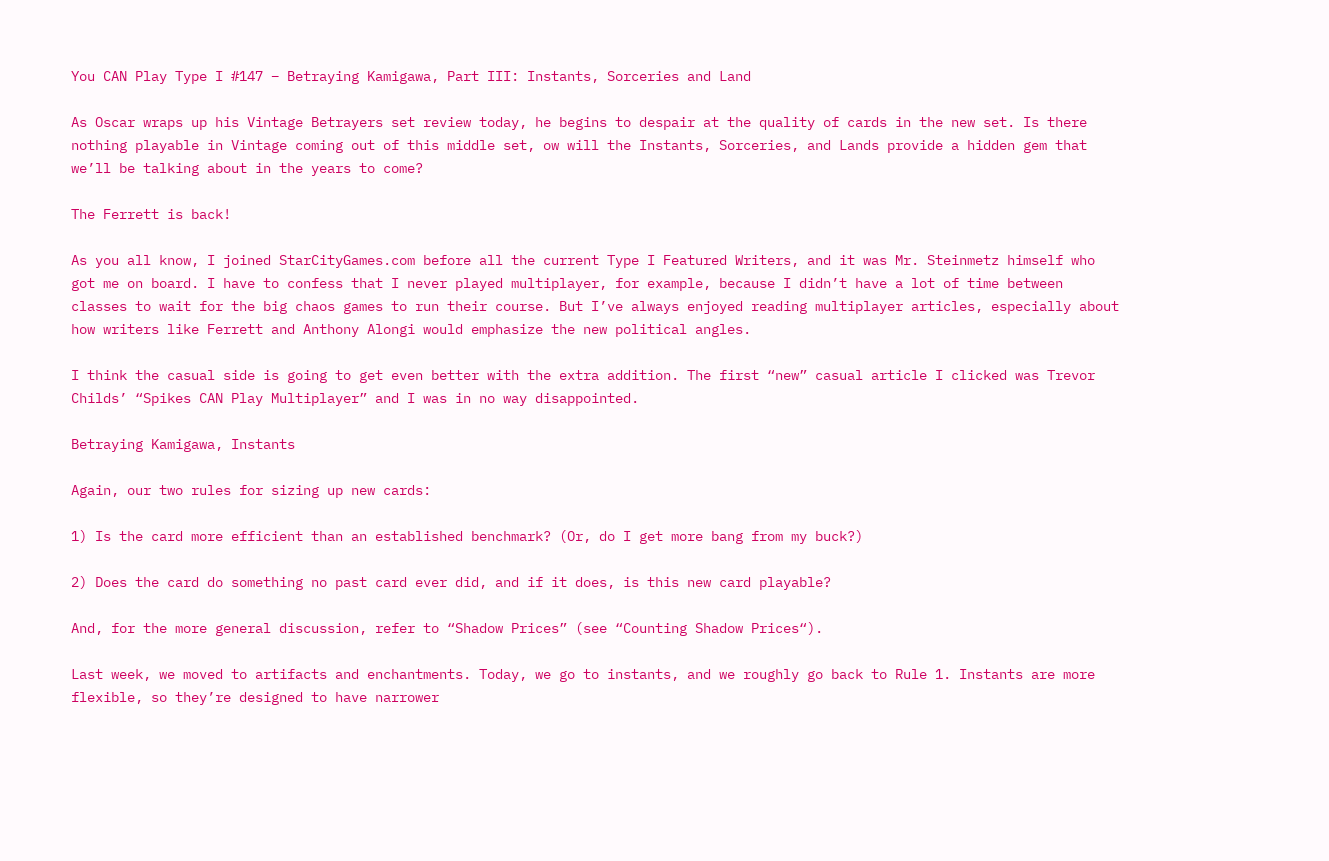You CAN Play Type I #147 – Betraying Kamigawa, Part III: Instants, Sorceries and Land

As Oscar wraps up his Vintage Betrayers set review today, he begins to despair at the quality of cards in the new set. Is there nothing playable in Vintage coming out of this middle set, ow will the Instants, Sorceries, and Lands provide a hidden gem that we’ll be talking about in the years to come?

The Ferrett is back!

As you all know, I joined StarCityGames.com before all the current Type I Featured Writers, and it was Mr. Steinmetz himself who got me on board. I have to confess that I never played multiplayer, for example, because I didn’t have a lot of time between classes to wait for the big chaos games to run their course. But I’ve always enjoyed reading multiplayer articles, especially about how writers like Ferrett and Anthony Alongi would emphasize the new political angles.

I think the casual side is going to get even better with the extra addition. The first “new” casual article I clicked was Trevor Childs’ “Spikes CAN Play Multiplayer” and I was in no way disappointed.

Betraying Kamigawa, Instants

Again, our two rules for sizing up new cards:

1) Is the card more efficient than an established benchmark? (Or, do I get more bang from my buck?)

2) Does the card do something no past card ever did, and if it does, is this new card playable?

And, for the more general discussion, refer to “Shadow Prices” (see “Counting Shadow Prices“).

Last week, we moved to artifacts and enchantments. Today, we go to instants, and we roughly go back to Rule 1. Instants are more flexible, so they’re designed to have narrower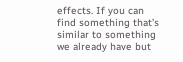effects. If you can find something that’s similar to something we already have but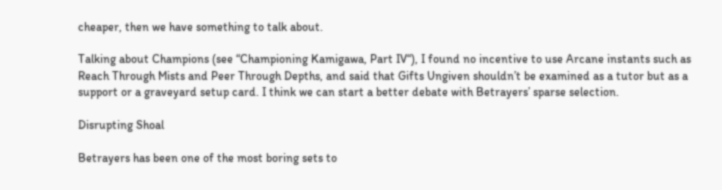cheaper, then we have something to talk about.

Talking about Champions (see “Championing Kamigawa, Part IV“), I found no incentive to use Arcane instants such as Reach Through Mists and Peer Through Depths, and said that Gifts Ungiven shouldn’t be examined as a tutor but as a support or a graveyard setup card. I think we can start a better debate with Betrayers’ sparse selection.

Disrupting Shoal

Betrayers has been one of the most boring sets to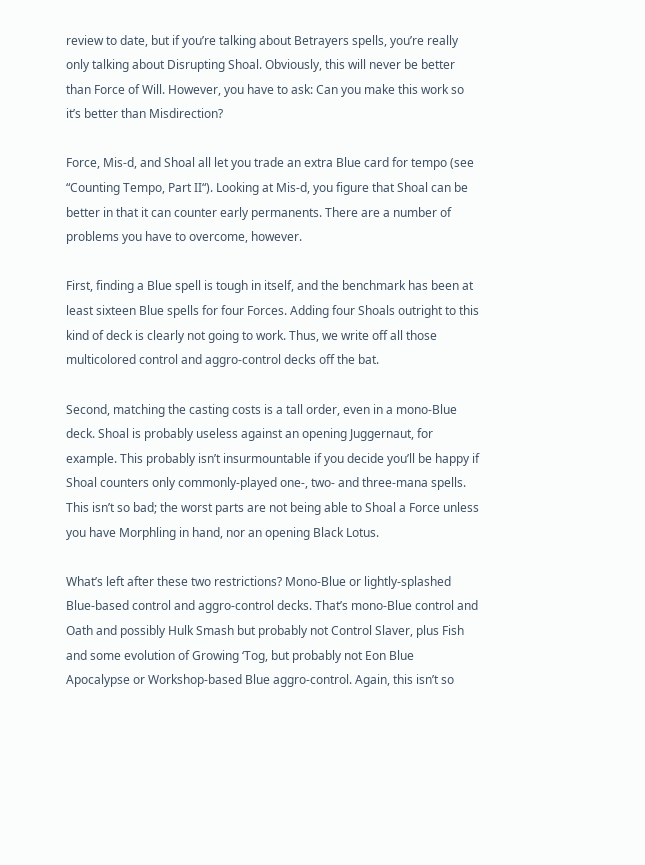review to date, but if you’re talking about Betrayers spells, you’re really only talking about Disrupting Shoal. Obviously, this will never be better than Force of Will. However, you have to ask: Can you make this work so it’s better than Misdirection?

Force, Mis-d, and Shoal all let you trade an extra Blue card for tempo (see “Counting Tempo, Part II“). Looking at Mis-d, you figure that Shoal can be better in that it can counter early permanents. There are a number of problems you have to overcome, however.

First, finding a Blue spell is tough in itself, and the benchmark has been at least sixteen Blue spells for four Forces. Adding four Shoals outright to this kind of deck is clearly not going to work. Thus, we write off all those multicolored control and aggro-control decks off the bat.

Second, matching the casting costs is a tall order, even in a mono-Blue deck. Shoal is probably useless against an opening Juggernaut, for example. This probably isn’t insurmountable if you decide you’ll be happy if Shoal counters only commonly-played one-, two- and three-mana spells. This isn’t so bad; the worst parts are not being able to Shoal a Force unless you have Morphling in hand, nor an opening Black Lotus.

What’s left after these two restrictions? Mono-Blue or lightly-splashed Blue-based control and aggro-control decks. That’s mono-Blue control and Oath and possibly Hulk Smash but probably not Control Slaver, plus Fish and some evolution of Growing ‘Tog, but probably not Eon Blue Apocalypse or Workshop-based Blue aggro-control. Again, this isn’t so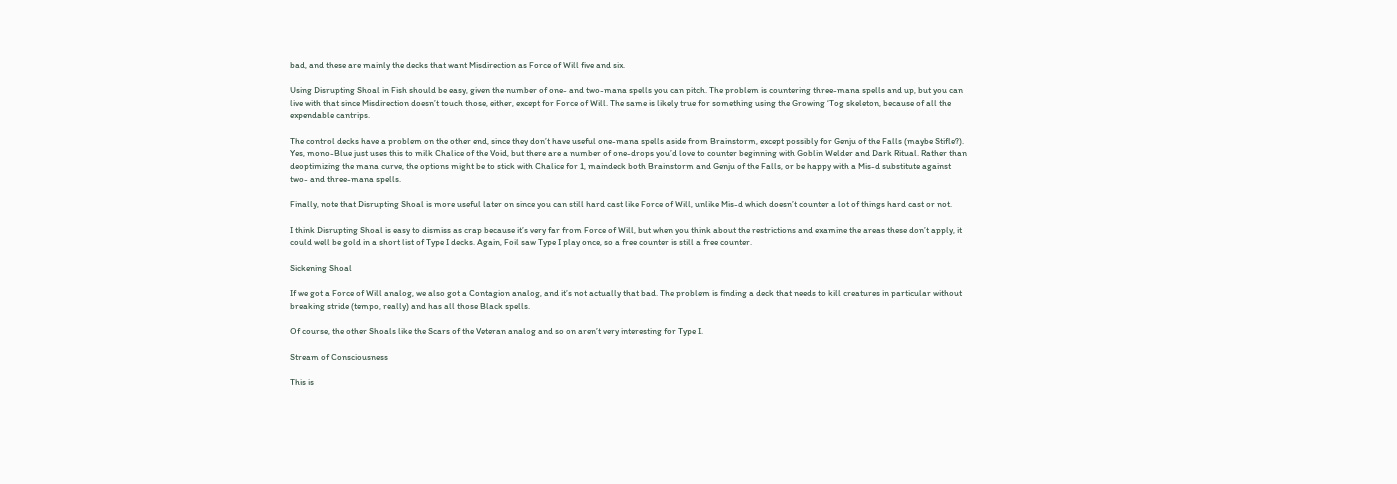bad, and these are mainly the decks that want Misdirection as Force of Will five and six.

Using Disrupting Shoal in Fish should be easy, given the number of one- and two-mana spells you can pitch. The problem is countering three-mana spells and up, but you can live with that since Misdirection doesn’t touch those, either, except for Force of Will. The same is likely true for something using the Growing ‘Tog skeleton, because of all the expendable cantrips.

The control decks have a problem on the other end, since they don’t have useful one-mana spells aside from Brainstorm, except possibly for Genju of the Falls (maybe Stifle?). Yes, mono-Blue just uses this to milk Chalice of the Void, but there are a number of one-drops you’d love to counter beginning with Goblin Welder and Dark Ritual. Rather than deoptimizing the mana curve, the options might be to stick with Chalice for 1, maindeck both Brainstorm and Genju of the Falls, or be happy with a Mis-d substitute against two- and three-mana spells.

Finally, note that Disrupting Shoal is more useful later on since you can still hard cast like Force of Will, unlike Mis-d which doesn’t counter a lot of things hard cast or not.

I think Disrupting Shoal is easy to dismiss as crap because it’s very far from Force of Will, but when you think about the restrictions and examine the areas these don’t apply, it could well be gold in a short list of Type I decks. Again, Foil saw Type I play once, so a free counter is still a free counter.

Sickening Shoal

If we got a Force of Will analog, we also got a Contagion analog, and it’s not actually that bad. The problem is finding a deck that needs to kill creatures in particular without breaking stride (tempo, really) and has all those Black spells.

Of course, the other Shoals like the Scars of the Veteran analog and so on aren’t very interesting for Type I.

Stream of Consciousness

This is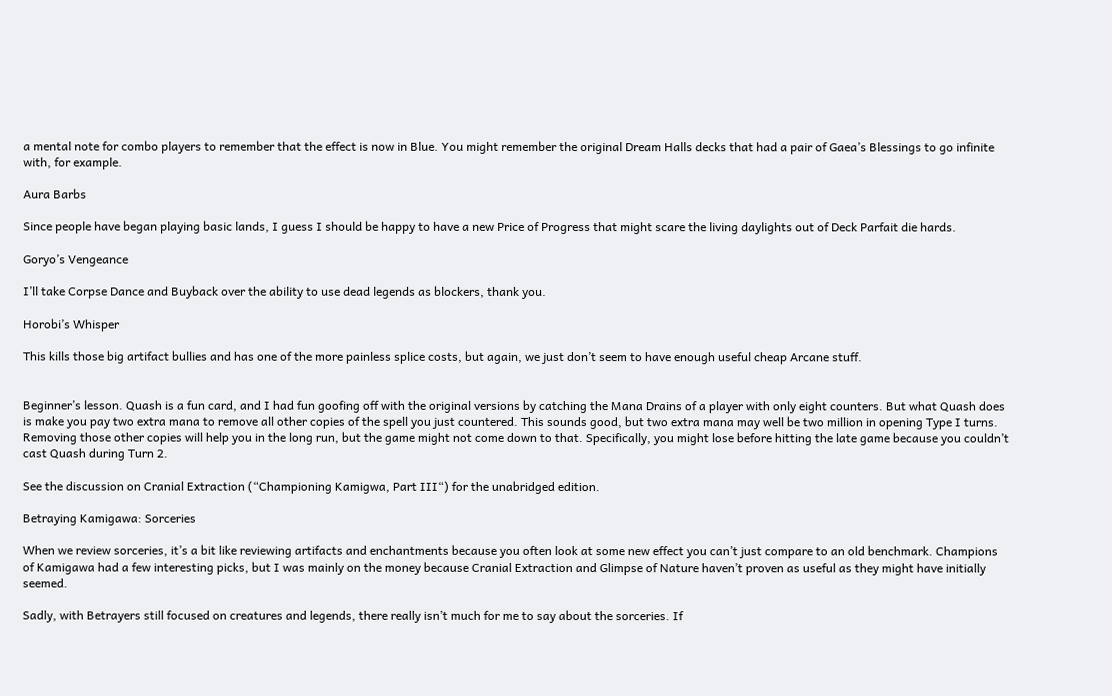a mental note for combo players to remember that the effect is now in Blue. You might remember the original Dream Halls decks that had a pair of Gaea’s Blessings to go infinite with, for example.

Aura Barbs

Since people have began playing basic lands, I guess I should be happy to have a new Price of Progress that might scare the living daylights out of Deck Parfait die hards.

Goryo’s Vengeance

I’ll take Corpse Dance and Buyback over the ability to use dead legends as blockers, thank you.

Horobi’s Whisper

This kills those big artifact bullies and has one of the more painless splice costs, but again, we just don’t seem to have enough useful cheap Arcane stuff.


Beginner’s lesson. Quash is a fun card, and I had fun goofing off with the original versions by catching the Mana Drains of a player with only eight counters. But what Quash does is make you pay two extra mana to remove all other copies of the spell you just countered. This sounds good, but two extra mana may well be two million in opening Type I turns. Removing those other copies will help you in the long run, but the game might not come down to that. Specifically, you might lose before hitting the late game because you couldn’t cast Quash during Turn 2.

See the discussion on Cranial Extraction (“Championing Kamigwa, Part III“) for the unabridged edition.

Betraying Kamigawa: Sorceries

When we review sorceries, it’s a bit like reviewing artifacts and enchantments because you often look at some new effect you can’t just compare to an old benchmark. Champions of Kamigawa had a few interesting picks, but I was mainly on the money because Cranial Extraction and Glimpse of Nature haven’t proven as useful as they might have initially seemed.

Sadly, with Betrayers still focused on creatures and legends, there really isn’t much for me to say about the sorceries. If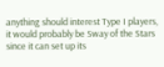anything should interest Type I players, it would probably be Sway of the Stars since it can set up its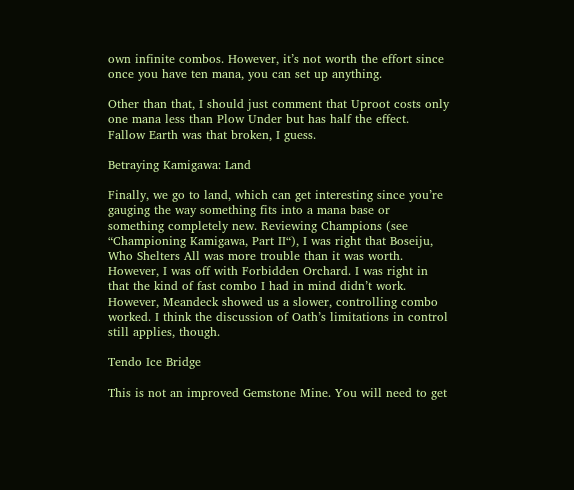own infinite combos. However, it’s not worth the effort since once you have ten mana, you can set up anything.

Other than that, I should just comment that Uproot costs only one mana less than Plow Under but has half the effect. Fallow Earth was that broken, I guess.

Betraying Kamigawa: Land

Finally, we go to land, which can get interesting since you’re gauging the way something fits into a mana base or something completely new. Reviewing Champions (see “Championing Kamigawa, Part II“), I was right that Boseiju, Who Shelters All was more trouble than it was worth. However, I was off with Forbidden Orchard. I was right in that the kind of fast combo I had in mind didn’t work. However, Meandeck showed us a slower, controlling combo worked. I think the discussion of Oath’s limitations in control still applies, though.

Tendo Ice Bridge

This is not an improved Gemstone Mine. You will need to get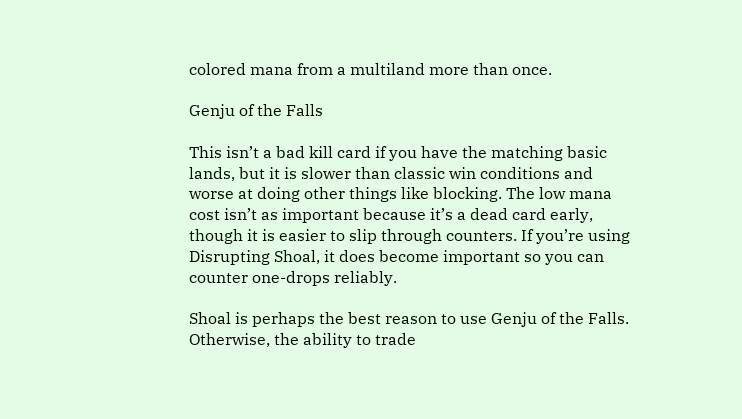colored mana from a multiland more than once.

Genju of the Falls

This isn’t a bad kill card if you have the matching basic lands, but it is slower than classic win conditions and worse at doing other things like blocking. The low mana cost isn’t as important because it’s a dead card early, though it is easier to slip through counters. If you’re using Disrupting Shoal, it does become important so you can counter one-drops reliably.

Shoal is perhaps the best reason to use Genju of the Falls. Otherwise, the ability to trade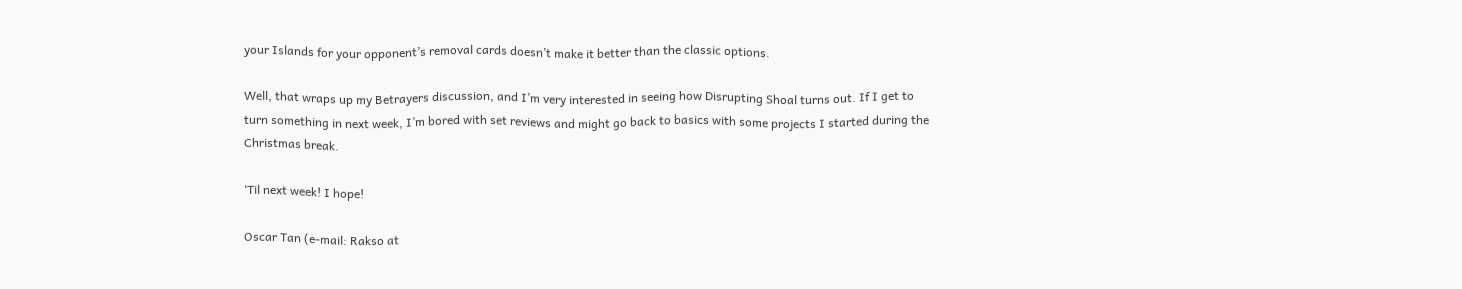your Islands for your opponent’s removal cards doesn’t make it better than the classic options.

Well, that wraps up my Betrayers discussion, and I’m very interested in seeing how Disrupting Shoal turns out. If I get to turn something in next week, I’m bored with set reviews and might go back to basics with some projects I started during the Christmas break.

‘Til next week! I hope!

Oscar Tan (e-mail: Rakso at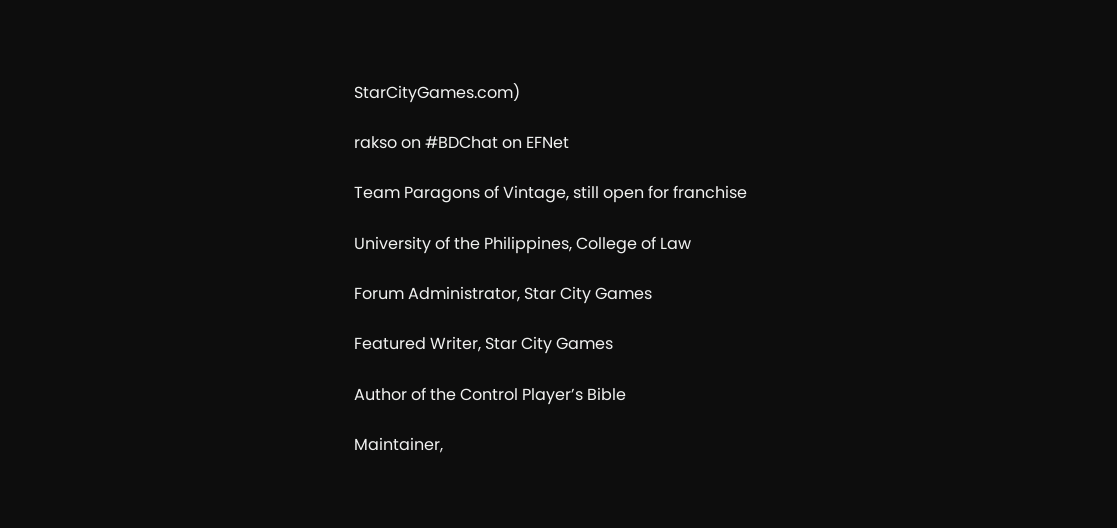StarCityGames.com)

rakso on #BDChat on EFNet

Team Paragons of Vintage, still open for franchise

University of the Philippines, College of Law

Forum Administrator, Star City Games

Featured Writer, Star City Games

Author of the Control Player’s Bible

Maintainer,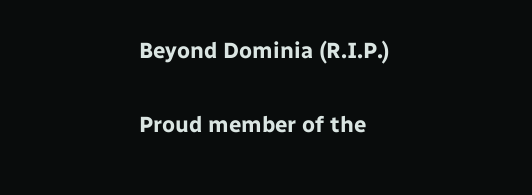Beyond Dominia (R.I.P.)

Proud member of the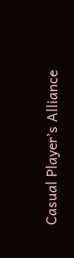Casual Player’s Alliance